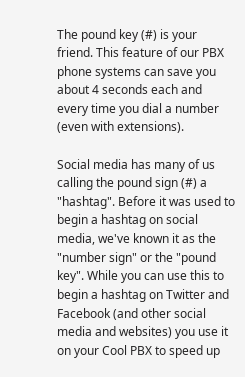The pound key (#) is your friend. This feature of our PBX phone systems can save you about 4 seconds each and every time you dial a number (even with extensions).

Social media has many of us calling the pound sign (#) a "hashtag". Before it was used to begin a hashtag on social media, we've known it as the "number sign" or the "pound key". While you can use this to begin a hashtag on Twitter and Facebook (and other social media and websites) you use it on your Cool PBX to speed up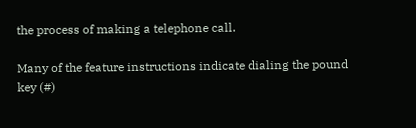the process of making a telephone call.

Many of the feature instructions indicate dialing the pound key (#)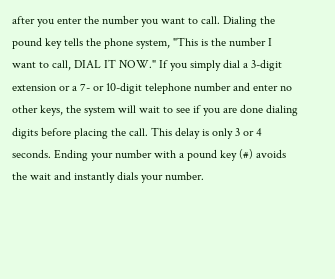after you enter the number you want to call. Dialing the pound key tells the phone system, "This is the number I want to call, DIAL IT NOW." If you simply dial a 3-digit extension or a 7- or 10-digit telephone number and enter no other keys, the system will wait to see if you are done dialing digits before placing the call. This delay is only 3 or 4 seconds. Ending your number with a pound key (#) avoids the wait and instantly dials your number.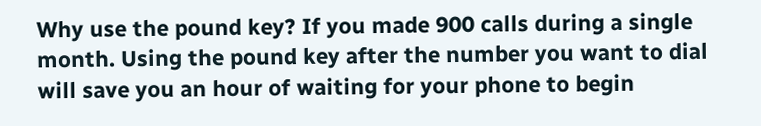Why use the pound key? If you made 900 calls during a single month. Using the pound key after the number you want to dial will save you an hour of waiting for your phone to begin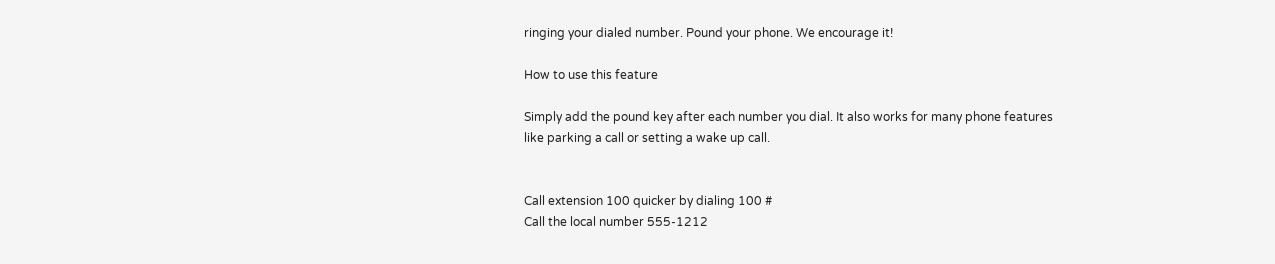ringing your dialed number. Pound your phone. We encourage it!

How to use this feature

Simply add the pound key after each number you dial. It also works for many phone features like parking a call or setting a wake up call.


Call extension 100 quicker by dialing 100 #
Call the local number 555-1212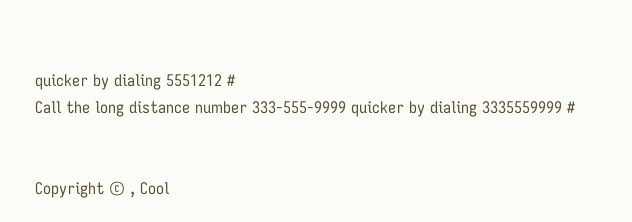quicker by dialing 5551212 #
Call the long distance number 333-555-9999 quicker by dialing 3335559999 #


Copyright © , Cool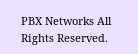PBX Networks All Rights Reserved.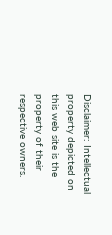Disclaimer: Intellectual property depicted on this web site is the property of their respective owners.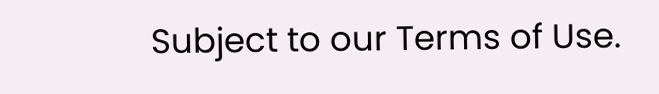Subject to our Terms of Use.